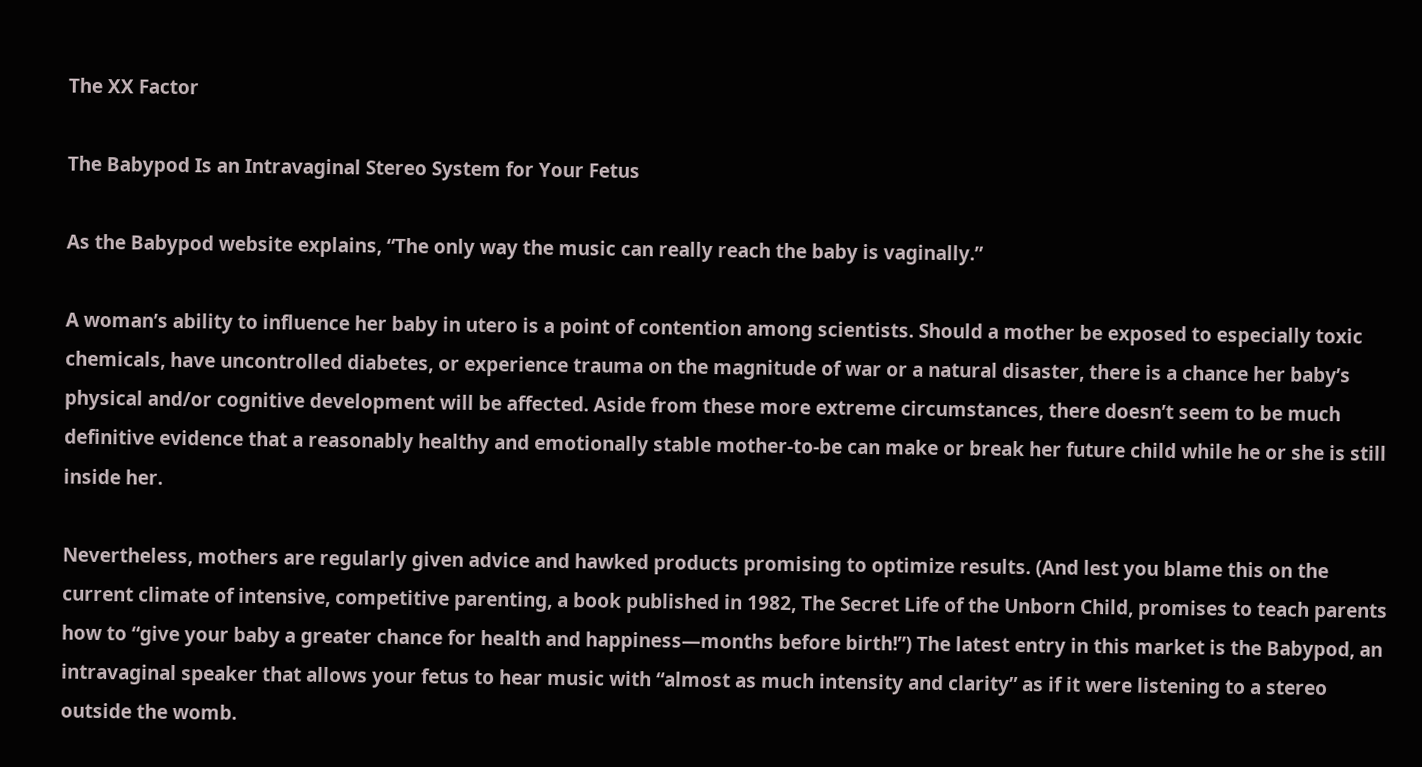The XX Factor

The Babypod Is an Intravaginal Stereo System for Your Fetus

As the Babypod website explains, “The only way the music can really reach the baby is vaginally.”

A woman’s ability to influence her baby in utero is a point of contention among scientists. Should a mother be exposed to especially toxic chemicals, have uncontrolled diabetes, or experience trauma on the magnitude of war or a natural disaster, there is a chance her baby’s physical and/or cognitive development will be affected. Aside from these more extreme circumstances, there doesn’t seem to be much definitive evidence that a reasonably healthy and emotionally stable mother-to-be can make or break her future child while he or she is still inside her.

Nevertheless, mothers are regularly given advice and hawked products promising to optimize results. (And lest you blame this on the current climate of intensive, competitive parenting, a book published in 1982, The Secret Life of the Unborn Child, promises to teach parents how to “give your baby a greater chance for health and happiness—months before birth!”) The latest entry in this market is the Babypod, an intravaginal speaker that allows your fetus to hear music with “almost as much intensity and clarity” as if it were listening to a stereo outside the womb.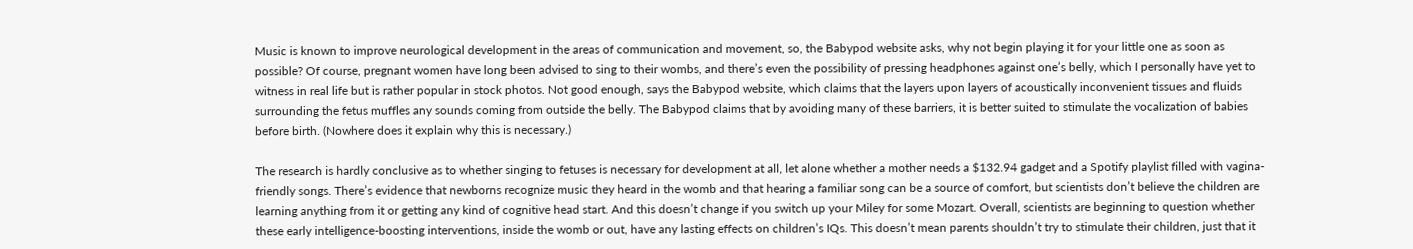Music is known to improve neurological development in the areas of communication and movement, so, the Babypod website asks, why not begin playing it for your little one as soon as possible? Of course, pregnant women have long been advised to sing to their wombs, and there’s even the possibility of pressing headphones against one’s belly, which I personally have yet to witness in real life but is rather popular in stock photos. Not good enough, says the Babypod website, which claims that the layers upon layers of acoustically inconvenient tissues and fluids surrounding the fetus muffles any sounds coming from outside the belly. The Babypod claims that by avoiding many of these barriers, it is better suited to stimulate the vocalization of babies before birth. (Nowhere does it explain why this is necessary.)

The research is hardly conclusive as to whether singing to fetuses is necessary for development at all, let alone whether a mother needs a $132.94 gadget and a Spotify playlist filled with vagina-friendly songs. There’s evidence that newborns recognize music they heard in the womb and that hearing a familiar song can be a source of comfort, but scientists don’t believe the children are learning anything from it or getting any kind of cognitive head start. And this doesn’t change if you switch up your Miley for some Mozart. Overall, scientists are beginning to question whether these early intelligence-boosting interventions, inside the womb or out, have any lasting effects on children’s IQs. This doesn’t mean parents shouldn’t try to stimulate their children, just that it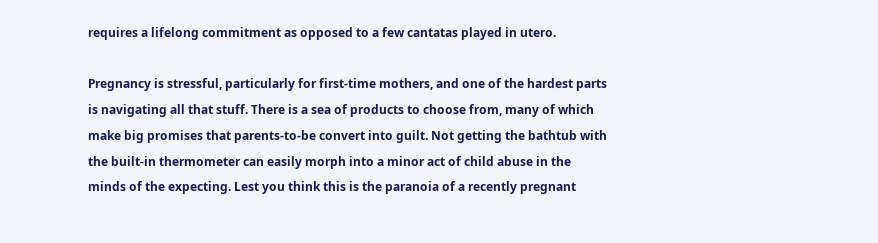requires a lifelong commitment as opposed to a few cantatas played in utero.

Pregnancy is stressful, particularly for first-time mothers, and one of the hardest parts is navigating all that stuff. There is a sea of products to choose from, many of which make big promises that parents-to-be convert into guilt. Not getting the bathtub with the built-in thermometer can easily morph into a minor act of child abuse in the minds of the expecting. Lest you think this is the paranoia of a recently pregnant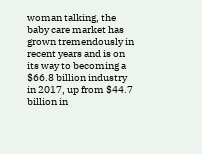woman talking, the baby care market has grown tremendously in recent years and is on its way to becoming a $66.8 billion industry in 2017, up from $44.7 billion in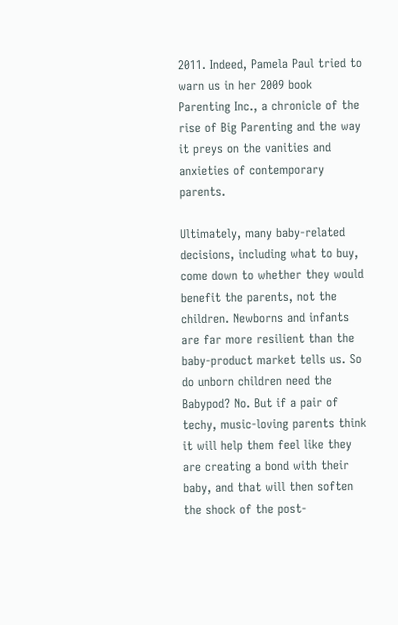2011. Indeed, Pamela Paul tried to warn us in her 2009 book Parenting Inc., a chronicle of the rise of Big Parenting and the way it preys on the vanities and anxieties of contemporary parents.

Ultimately, many baby-related decisions, including what to buy, come down to whether they would benefit the parents, not the children. Newborns and infants are far more resilient than the baby-product market tells us. So do unborn children need the Babypod? No. But if a pair of techy, music-loving parents think it will help them feel like they are creating a bond with their baby, and that will then soften the shock of the post-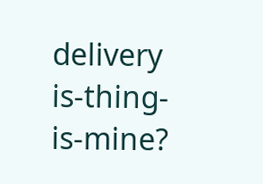delivery is-thing-is-mine?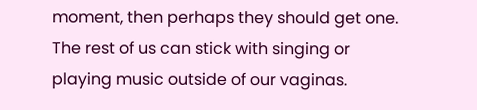moment, then perhaps they should get one. The rest of us can stick with singing or playing music outside of our vaginas.